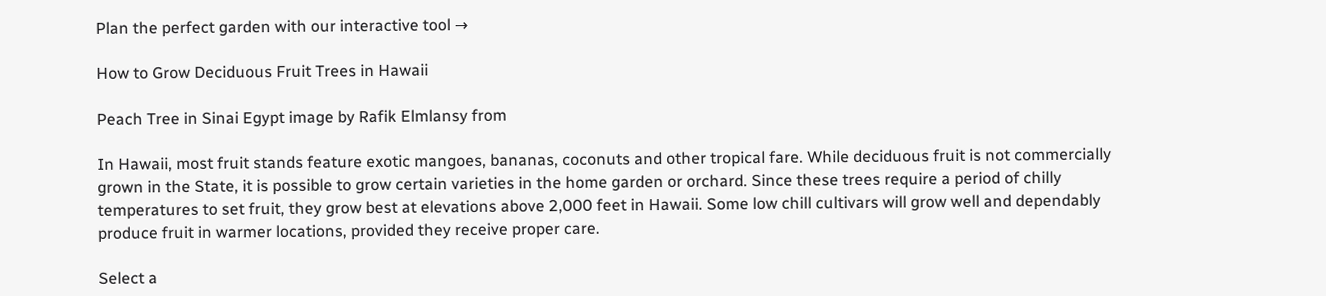Plan the perfect garden with our interactive tool →

How to Grow Deciduous Fruit Trees in Hawaii

Peach Tree in Sinai Egypt image by Rafik Elmlansy from

In Hawaii, most fruit stands feature exotic mangoes, bananas, coconuts and other tropical fare. While deciduous fruit is not commercially grown in the State, it is possible to grow certain varieties in the home garden or orchard. Since these trees require a period of chilly temperatures to set fruit, they grow best at elevations above 2,000 feet in Hawaii. Some low chill cultivars will grow well and dependably produce fruit in warmer locations, provided they receive proper care.

Select a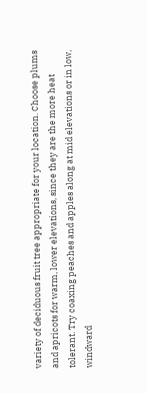variety of deciduous fruit tree appropriate for your location. Choose plums and apricots for warm, lower elevations, since they are the more heat tolerant. Try coaxing peaches and apples along at mid elevations or in low, windward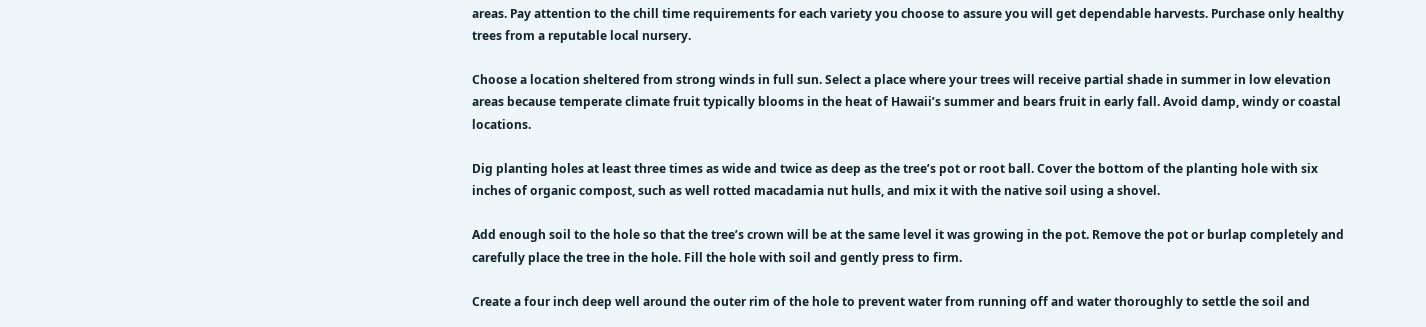areas. Pay attention to the chill time requirements for each variety you choose to assure you will get dependable harvests. Purchase only healthy trees from a reputable local nursery.

Choose a location sheltered from strong winds in full sun. Select a place where your trees will receive partial shade in summer in low elevation areas because temperate climate fruit typically blooms in the heat of Hawaii’s summer and bears fruit in early fall. Avoid damp, windy or coastal locations.

Dig planting holes at least three times as wide and twice as deep as the tree’s pot or root ball. Cover the bottom of the planting hole with six inches of organic compost, such as well rotted macadamia nut hulls, and mix it with the native soil using a shovel.

Add enough soil to the hole so that the tree’s crown will be at the same level it was growing in the pot. Remove the pot or burlap completely and carefully place the tree in the hole. Fill the hole with soil and gently press to firm.

Create a four inch deep well around the outer rim of the hole to prevent water from running off and water thoroughly to settle the soil and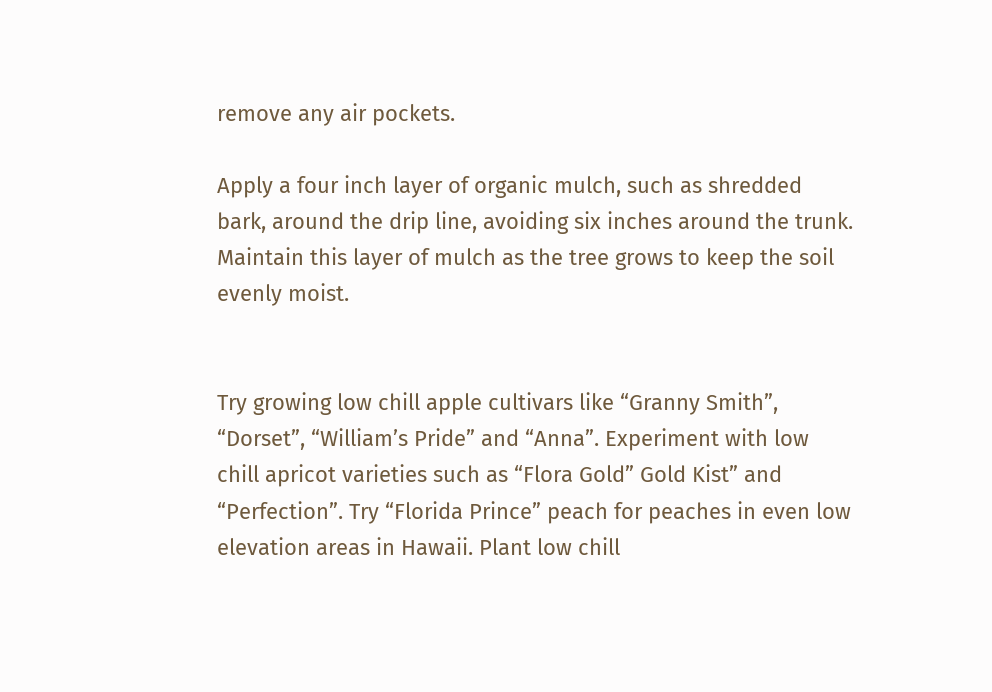remove any air pockets.

Apply a four inch layer of organic mulch, such as shredded bark, around the drip line, avoiding six inches around the trunk. Maintain this layer of mulch as the tree grows to keep the soil evenly moist.


Try growing low chill apple cultivars like “Granny Smith”, “Dorset”, “William’s Pride” and “Anna”. Experiment with low chill apricot varieties such as “Flora Gold” Gold Kist” and “Perfection”. Try “Florida Prince” peach for peaches in even low elevation areas in Hawaii. Plant low chill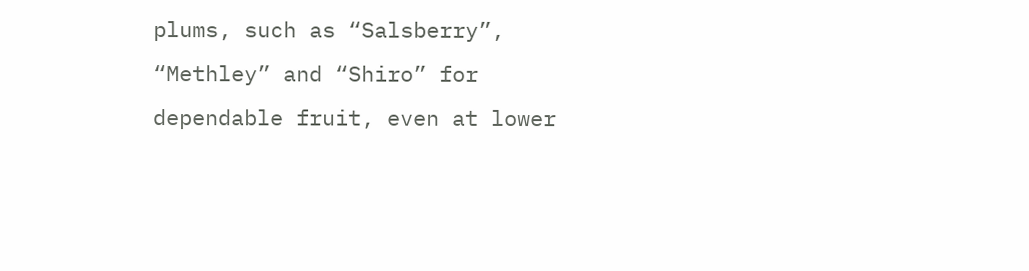plums, such as “Salsberry”, “Methley” and “Shiro” for dependable fruit, even at lower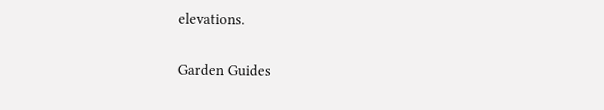elevations.

Garden Guides